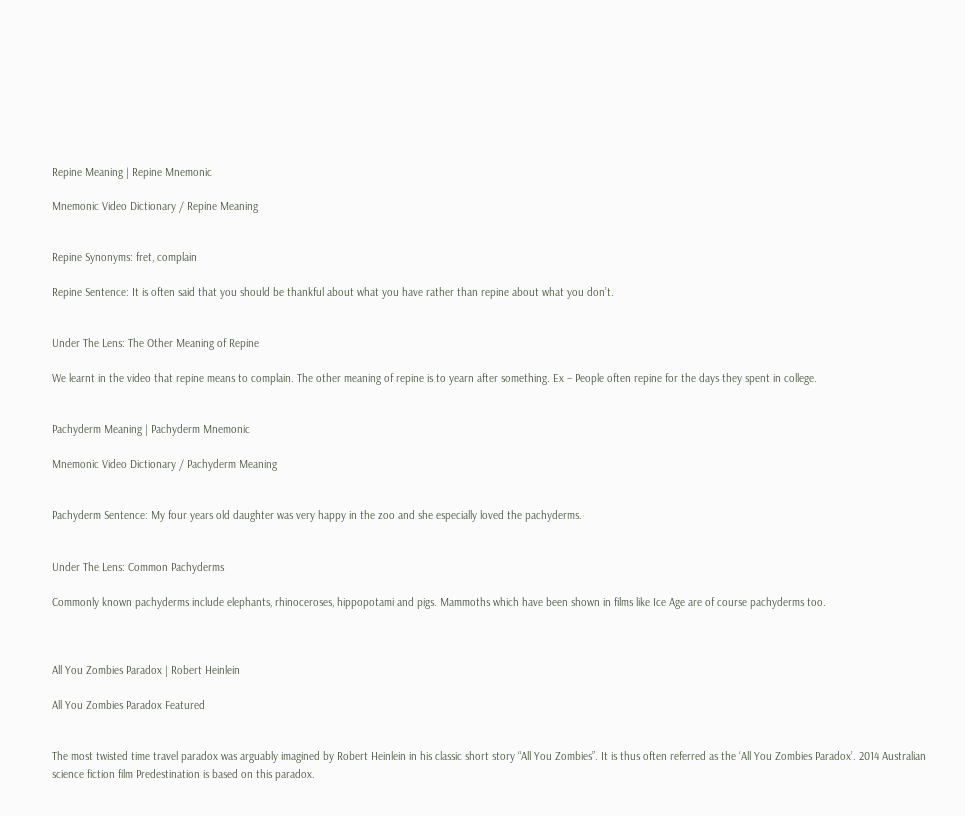Repine Meaning | Repine Mnemonic

Mnemonic Video Dictionary / Repine Meaning


Repine Synonyms: fret, complain

Repine Sentence: It is often said that you should be thankful about what you have rather than repine about what you don’t.


Under The Lens: The Other Meaning of Repine

We learnt in the video that repine means to complain. The other meaning of repine is to yearn after something. Ex – People often repine for the days they spent in college.


Pachyderm Meaning | Pachyderm Mnemonic

Mnemonic Video Dictionary / Pachyderm Meaning


Pachyderm Sentence: My four years old daughter was very happy in the zoo and she especially loved the pachyderms.


Under The Lens: Common Pachyderms

Commonly known pachyderms include elephants, rhinoceroses, hippopotami and pigs. Mammoths which have been shown in films like Ice Age are of course pachyderms too.



All You Zombies Paradox | Robert Heinlein

All You Zombies Paradox Featured


The most twisted time travel paradox was arguably imagined by Robert Heinlein in his classic short story “All You Zombies”. It is thus often referred as the ‘All You Zombies Paradox’. 2014 Australian science fiction film Predestination is based on this paradox.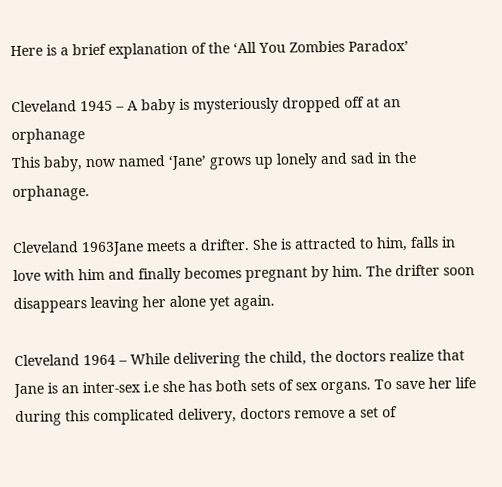Here is a brief explanation of the ‘All You Zombies Paradox’

Cleveland 1945 – A baby is mysteriously dropped off at an orphanage
This baby, now named ‘Jane’ grows up lonely and sad in the orphanage.

Cleveland 1963Jane meets a drifter. She is attracted to him, falls in love with him and finally becomes pregnant by him. The drifter soon disappears leaving her alone yet again.

Cleveland 1964 – While delivering the child, the doctors realize that Jane is an inter-sex i.e she has both sets of sex organs. To save her life during this complicated delivery, doctors remove a set of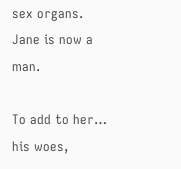sex organs. Jane is now a man.

To add to her… his woes,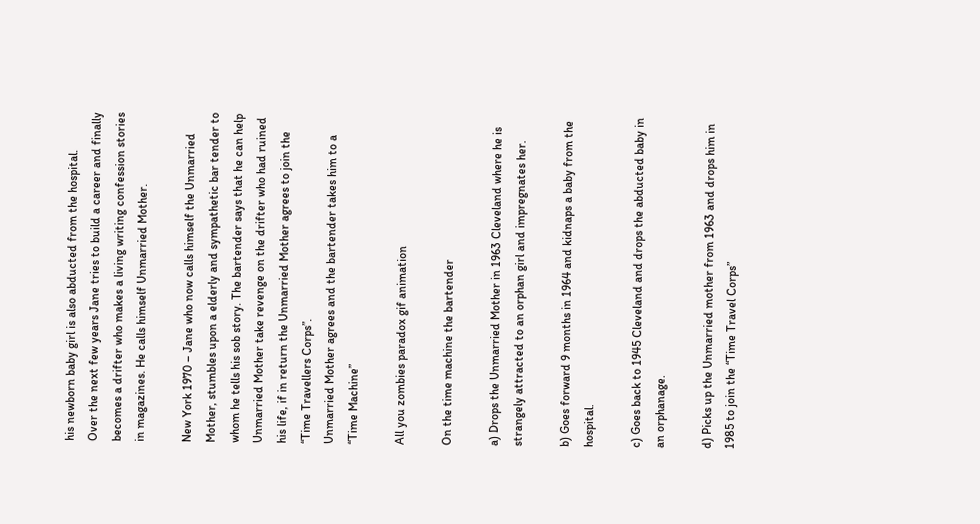his newborn baby girl is also abducted from the hospital.
Over the next few years Jane tries to build a career and finally becomes a drifter who makes a living writing confession stories in magazines. He calls himself Unmarried Mother.

New York 1970 – Jane who now calls himself the Unmarried Mother, stumbles upon a elderly and sympathetic bar tender to whom he tells his sob story. The bartender says that he can help Unmarried Mother take revenge on the drifter who had ruined his life, if in return the Unmarried Mother agrees to join the “Time Travellers Corps”.
Unmarried Mother agrees and the bartender takes him to a “Time Machine”

All you zombies paradox gif animation

On the time machine the bartender

a) Drops the Unmarried Mother in 1963 Cleveland where he is strangely attracted to an orphan girl and impregnates her.

b) Goes forward 9 months in 1964 and kidnaps a baby from the hospital.

c) Goes back to 1945 Cleveland and drops the abducted baby in an orphanage.

d) Picks up the Unmarried mother from 1963 and drops him in 1985 to join the “Time Travel Corps”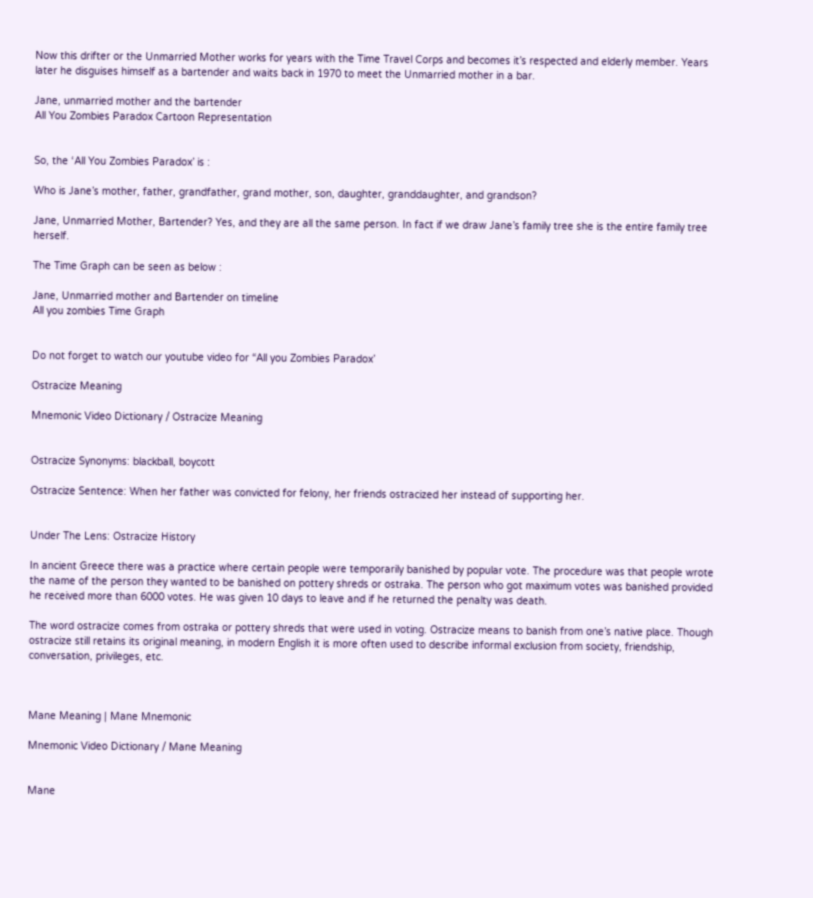Now this drifter or the Unmarried Mother works for years with the Time Travel Corps and becomes it’s respected and elderly member. Years later he disguises himself as a bartender and waits back in 1970 to meet the Unmarried mother in a bar.

Jane, unmarried mother and the bartender
All You Zombies Paradox Cartoon Representation


So, the ‘All You Zombies Paradox’ is :

Who is Jane’s mother, father, grandfather, grand mother, son, daughter, granddaughter, and grandson?

Jane, Unmarried Mother, Bartender? Yes, and they are all the same person. In fact if we draw Jane’s family tree she is the entire family tree herself.

The Time Graph can be seen as below :

Jane, Unmarried mother and Bartender on timeline
All you zombies Time Graph


Do not forget to watch our youtube video for “All you Zombies Paradox’

Ostracize Meaning

Mnemonic Video Dictionary / Ostracize Meaning


Ostracize Synonyms: blackball, boycott

Ostracize Sentence: When her father was convicted for felony, her friends ostracized her instead of supporting her.


Under The Lens: Ostracize History

In ancient Greece there was a practice where certain people were temporarily banished by popular vote. The procedure was that people wrote the name of the person they wanted to be banished on pottery shreds or ostraka. The person who got maximum votes was banished provided he received more than 6000 votes. He was given 10 days to leave and if he returned the penalty was death.

The word ostracize comes from ostraka or pottery shreds that were used in voting. Ostracize means to banish from one’s native place. Though ostracize still retains its original meaning, in modern English it is more often used to describe informal exclusion from society, friendship, conversation, privileges, etc.



Mane Meaning | Mane Mnemonic

Mnemonic Video Dictionary / Mane Meaning


Mane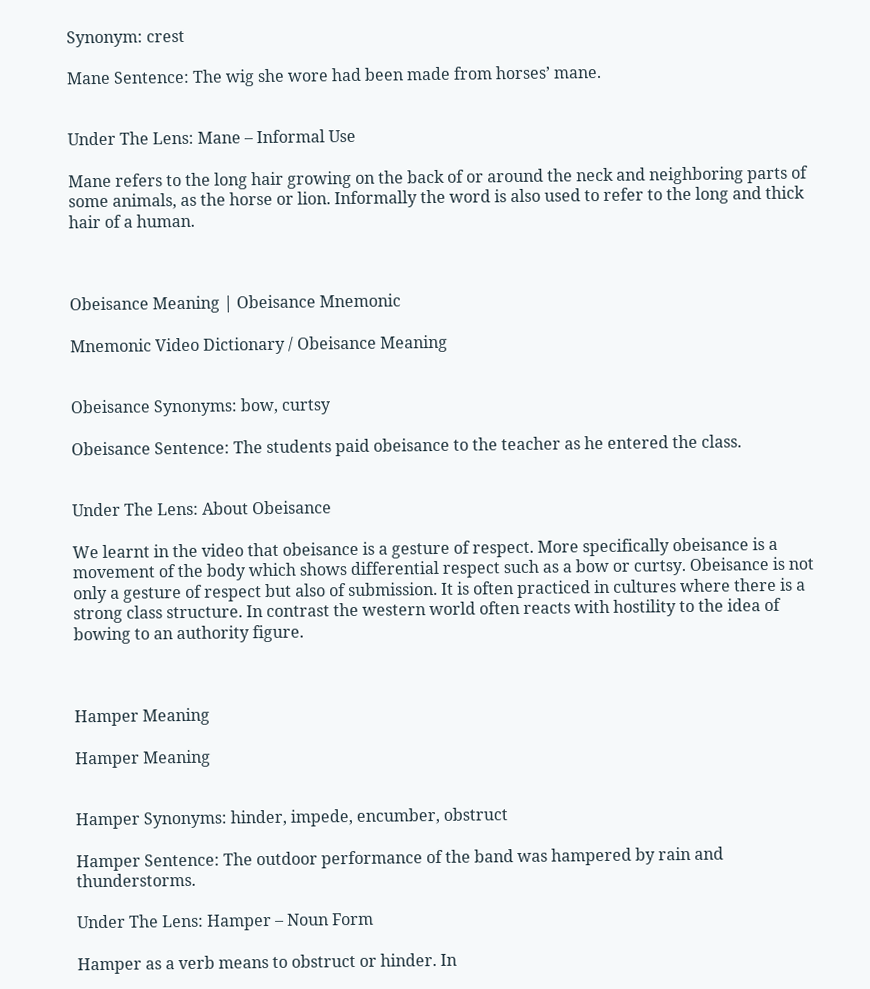Synonym: crest

Mane Sentence: The wig she wore had been made from horses’ mane.


Under The Lens: Mane – Informal Use

Mane refers to the long hair growing on the back of or around the neck and neighboring parts of some animals, as the horse or lion. Informally the word is also used to refer to the long and thick hair of a human.



Obeisance Meaning | Obeisance Mnemonic

Mnemonic Video Dictionary / Obeisance Meaning


Obeisance Synonyms: bow, curtsy

Obeisance Sentence: The students paid obeisance to the teacher as he entered the class.


Under The Lens: About Obeisance

We learnt in the video that obeisance is a gesture of respect. More specifically obeisance is a movement of the body which shows differential respect such as a bow or curtsy. Obeisance is not only a gesture of respect but also of submission. It is often practiced in cultures where there is a strong class structure. In contrast the western world often reacts with hostility to the idea of bowing to an authority figure.



Hamper Meaning

Hamper Meaning


Hamper Synonyms: hinder, impede, encumber, obstruct

Hamper Sentence: The outdoor performance of the band was hampered by rain and thunderstorms.

Under The Lens: Hamper – Noun Form

Hamper as a verb means to obstruct or hinder. In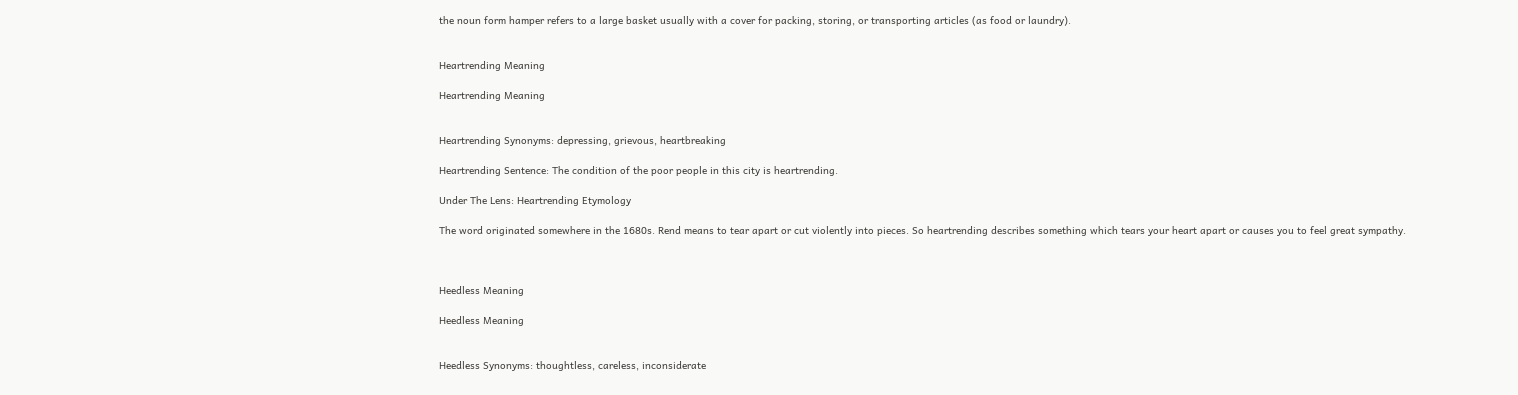the noun form hamper refers to a large basket usually with a cover for packing, storing, or transporting articles (as food or laundry).


Heartrending Meaning

Heartrending Meaning


Heartrending Synonyms: depressing, grievous, heartbreaking

Heartrending Sentence: The condition of the poor people in this city is heartrending.

Under The Lens: Heartrending Etymology

The word originated somewhere in the 1680s. Rend means to tear apart or cut violently into pieces. So heartrending describes something which tears your heart apart or causes you to feel great sympathy.



Heedless Meaning

Heedless Meaning


Heedless Synonyms: thoughtless, careless, inconsiderate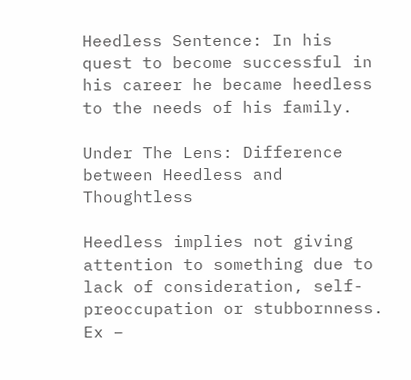Heedless Sentence: In his quest to become successful in his career he became heedless to the needs of his family.

Under The Lens: Difference between Heedless and Thoughtless

Heedless implies not giving attention to something due to lack of consideration, self-preoccupation or stubbornness. Ex –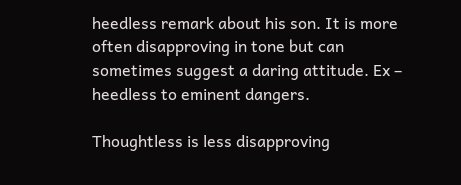heedless remark about his son. It is more often disapproving in tone but can sometimes suggest a daring attitude. Ex – heedless to eminent dangers.

Thoughtless is less disapproving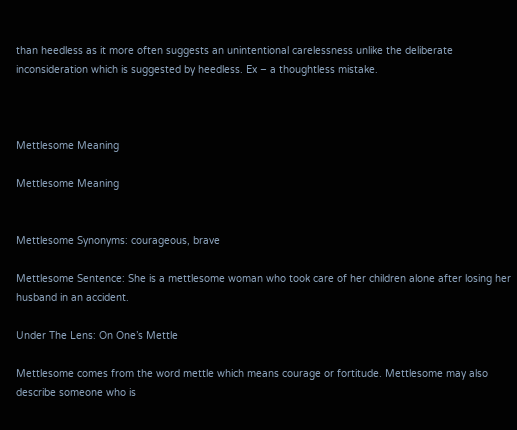than heedless as it more often suggests an unintentional carelessness unlike the deliberate inconsideration which is suggested by heedless. Ex – a thoughtless mistake.



Mettlesome Meaning

Mettlesome Meaning


Mettlesome Synonyms: courageous, brave

Mettlesome Sentence: She is a mettlesome woman who took care of her children alone after losing her husband in an accident.

Under The Lens: On One’s Mettle

Mettlesome comes from the word mettle which means courage or fortitude. Mettlesome may also describe someone who is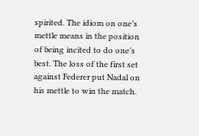spirited. The idiom on one’s mettle means in the position of being incited to do one’s best. The loss of the first set against Federer put Nadal on his mettle to win the match.